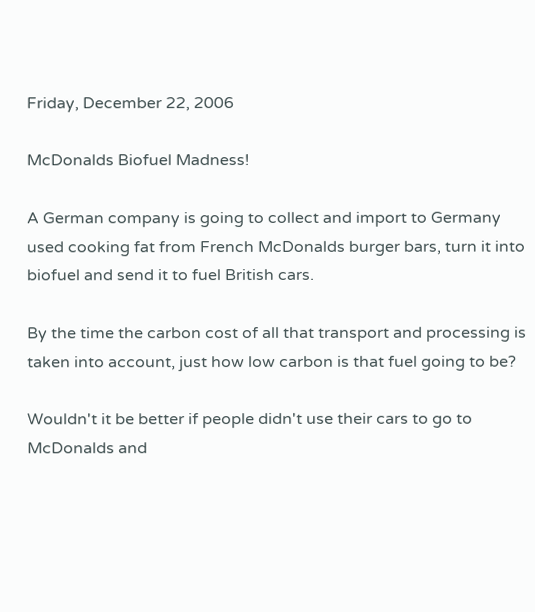Friday, December 22, 2006

McDonalds Biofuel Madness!

A German company is going to collect and import to Germany used cooking fat from French McDonalds burger bars, turn it into biofuel and send it to fuel British cars.

By the time the carbon cost of all that transport and processing is taken into account, just how low carbon is that fuel going to be?

Wouldn't it be better if people didn't use their cars to go to McDonalds and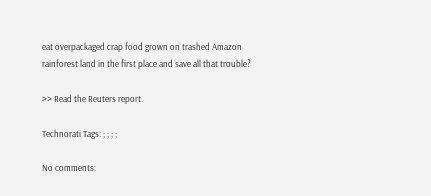eat overpackaged crap food grown on trashed Amazon rainforest land in the first place and save all that trouble?

>> Read the Reuters report.

Technorati Tags: ; ; ; ;

No comments: